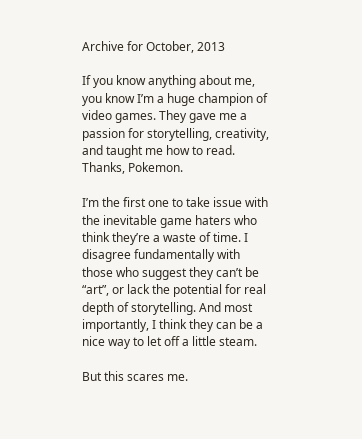Archive for October, 2013

If you know anything about me, you know I’m a huge champion of video games. They gave me a passion for storytelling, creativity, and taught me how to read. Thanks, Pokemon.

I’m the first one to take issue with the inevitable game haters who think they’re a waste of time. I disagree fundamentally with those who suggest they can’t be “art”, or lack the potential for real depth of storytelling. And most importantly, I think they can be a nice way to let off a little steam.

But this scares me.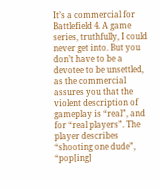It’s a commercial for Battlefield 4. A game series, truthfully, I could never get into. But you don’t have to be a devotee to be unsettled, as the commercial assures you that the violent description of gameplay is “real”, and for “real players”. The player describes “shooting one dude”, “pop[ing]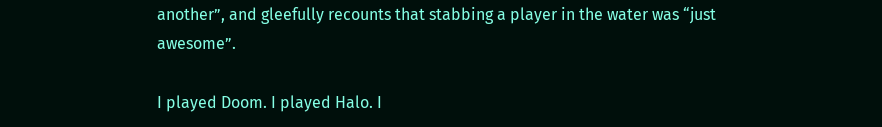another”, and gleefully recounts that stabbing a player in the water was “just awesome”.

I played Doom. I played Halo. I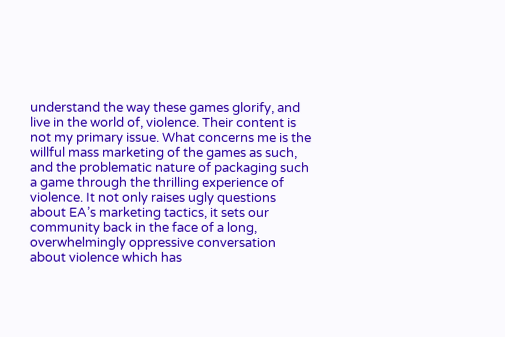understand the way these games glorify, and live in the world of, violence. Their content is not my primary issue. What concerns me is the willful mass marketing of the games as such, and the problematic nature of packaging such a game through the thrilling experience of violence. It not only raises ugly questions about EA’s marketing tactics, it sets our community back in the face of a long, overwhelmingly oppressive conversation about violence which has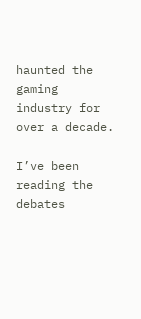haunted the gaming industry for over a decade.

I’ve been reading the debates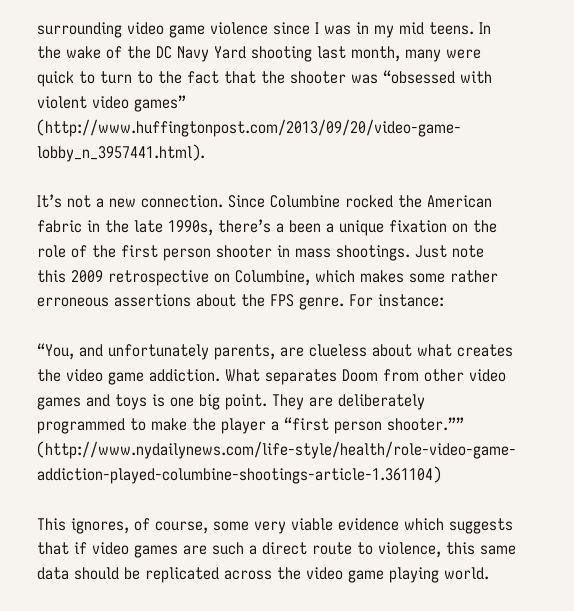surrounding video game violence since I was in my mid teens. In the wake of the DC Navy Yard shooting last month, many were quick to turn to the fact that the shooter was “obsessed with violent video games” (http://www.huffingtonpost.com/2013/09/20/video-game-lobby_n_3957441.html).

It’s not a new connection. Since Columbine rocked the American fabric in the late 1990s, there’s a been a unique fixation on the role of the first person shooter in mass shootings. Just note this 2009 retrospective on Columbine, which makes some rather erroneous assertions about the FPS genre. For instance:

“You, and unfortunately parents, are clueless about what creates the video game addiction. What separates Doom from other video games and toys is one big point. They are deliberately programmed to make the player a “first person shooter.”” (http://www.nydailynews.com/life-style/health/role-video-game-addiction-played-columbine-shootings-article-1.361104)

This ignores, of course, some very viable evidence which suggests that if video games are such a direct route to violence, this same data should be replicated across the video game playing world.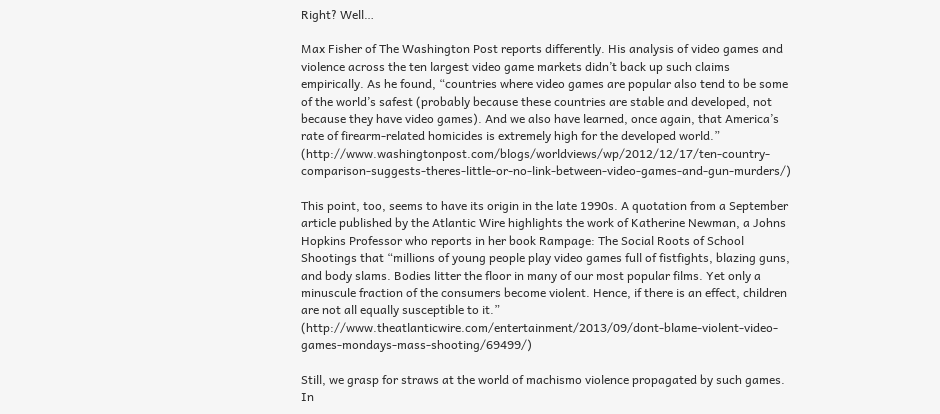Right? Well…

Max Fisher of The Washington Post reports differently. His analysis of video games and violence across the ten largest video game markets didn’t back up such claims empirically. As he found, “countries where video games are popular also tend to be some of the world’s safest (probably because these countries are stable and developed, not because they have video games). And we also have learned, once again, that America’s rate of firearm-related homicides is extremely high for the developed world.” (http://www.washingtonpost.com/blogs/worldviews/wp/2012/12/17/ten-country-comparison-suggests-theres-little-or-no-link-between-video-games-and-gun-murders/)

This point, too, seems to have its origin in the late 1990s. A quotation from a September article published by the Atlantic Wire highlights the work of Katherine Newman, a Johns Hopkins Professor who reports in her book Rampage: The Social Roots of School Shootings that “millions of young people play video games full of fistfights, blazing guns, and body slams. Bodies litter the floor in many of our most popular films. Yet only a minuscule fraction of the consumers become violent. Hence, if there is an effect, children are not all equally susceptible to it.” (http://www.theatlanticwire.com/entertainment/2013/09/dont-blame-violent-video-games-mondays-mass-shooting/69499/)

Still, we grasp for straws at the world of machismo violence propagated by such games. In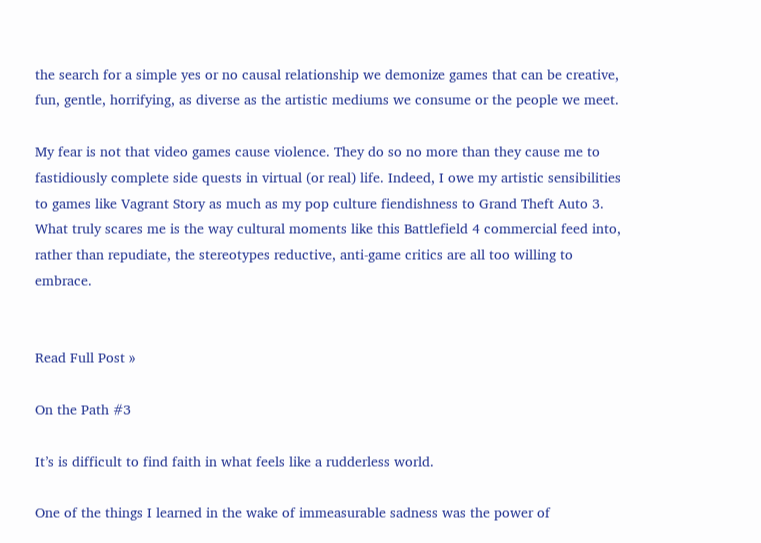the search for a simple yes or no causal relationship we demonize games that can be creative, fun, gentle, horrifying, as diverse as the artistic mediums we consume or the people we meet.

My fear is not that video games cause violence. They do so no more than they cause me to fastidiously complete side quests in virtual (or real) life. Indeed, I owe my artistic sensibilities to games like Vagrant Story as much as my pop culture fiendishness to Grand Theft Auto 3. What truly scares me is the way cultural moments like this Battlefield 4 commercial feed into, rather than repudiate, the stereotypes reductive, anti-game critics are all too willing to embrace.


Read Full Post »

On the Path #3

It’s is difficult to find faith in what feels like a rudderless world.

One of the things I learned in the wake of immeasurable sadness was the power of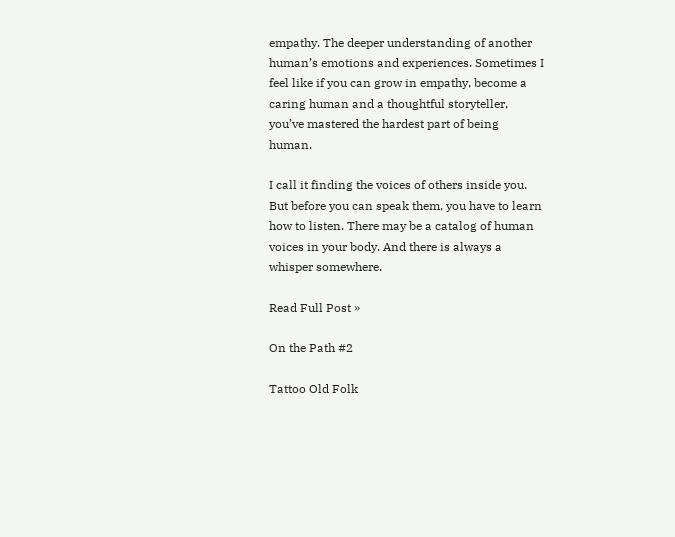empathy. The deeper understanding of another human’s emotions and experiences. Sometimes I feel like if you can grow in empathy, become a caring human and a thoughtful storyteller, you’ve mastered the hardest part of being human.

I call it finding the voices of others inside you. But before you can speak them, you have to learn how to listen. There may be a catalog of human voices in your body. And there is always a whisper somewhere.

Read Full Post »

On the Path #2

Tattoo Old Folk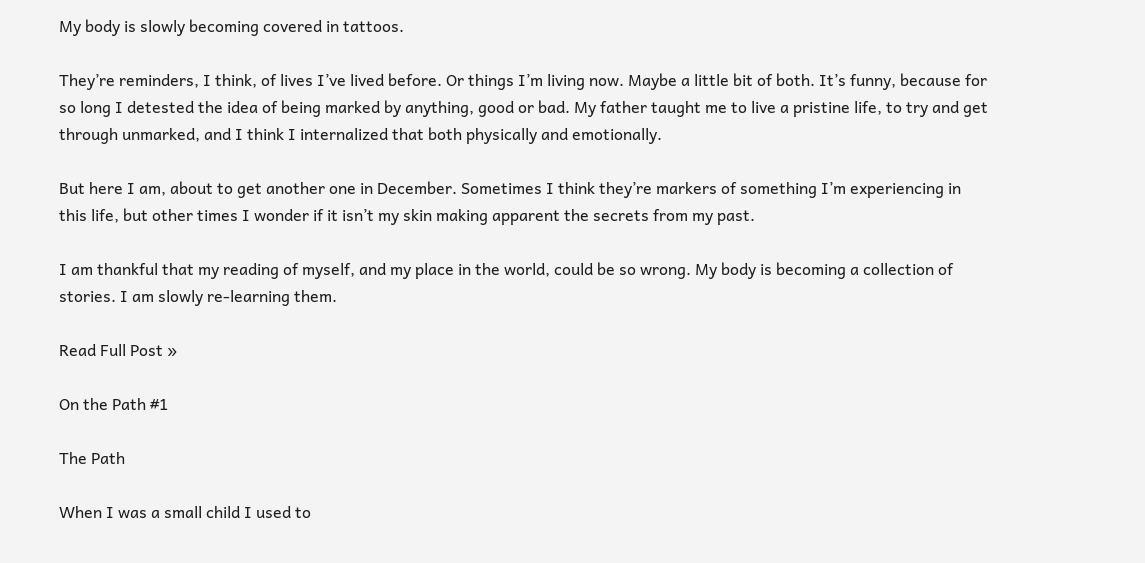My body is slowly becoming covered in tattoos.

They’re reminders, I think, of lives I’ve lived before. Or things I’m living now. Maybe a little bit of both. It’s funny, because for so long I detested the idea of being marked by anything, good or bad. My father taught me to live a pristine life, to try and get through unmarked, and I think I internalized that both physically and emotionally.

But here I am, about to get another one in December. Sometimes I think they’re markers of something I’m experiencing in this life, but other times I wonder if it isn’t my skin making apparent the secrets from my past.

I am thankful that my reading of myself, and my place in the world, could be so wrong. My body is becoming a collection of stories. I am slowly re-learning them.

Read Full Post »

On the Path #1

The Path

When I was a small child I used to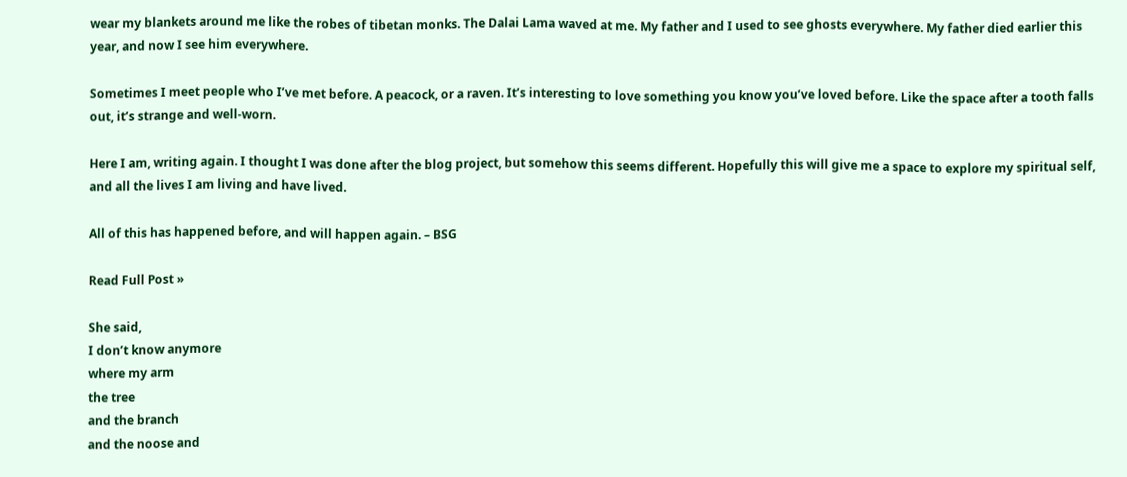wear my blankets around me like the robes of tibetan monks. The Dalai Lama waved at me. My father and I used to see ghosts everywhere. My father died earlier this year, and now I see him everywhere.

Sometimes I meet people who I’ve met before. A peacock, or a raven. It’s interesting to love something you know you’ve loved before. Like the space after a tooth falls out, it’s strange and well-worn.

Here I am, writing again. I thought I was done after the blog project, but somehow this seems different. Hopefully this will give me a space to explore my spiritual self, and all the lives I am living and have lived.

All of this has happened before, and will happen again. – BSG

Read Full Post »

She said,
I don’t know anymore
where my arm
the tree
and the branch
and the noose and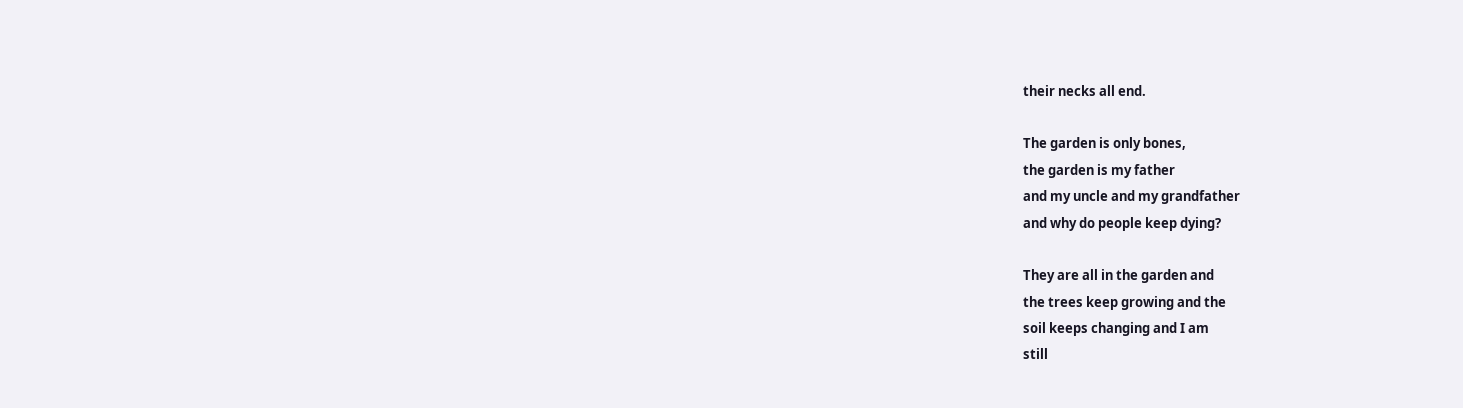their necks all end.

The garden is only bones,
the garden is my father
and my uncle and my grandfather
and why do people keep dying?

They are all in the garden and
the trees keep growing and the
soil keeps changing and I am
still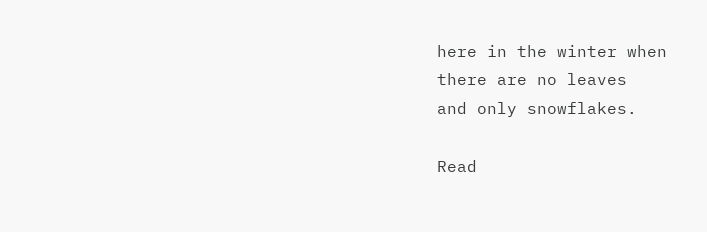here in the winter when
there are no leaves
and only snowflakes.

Read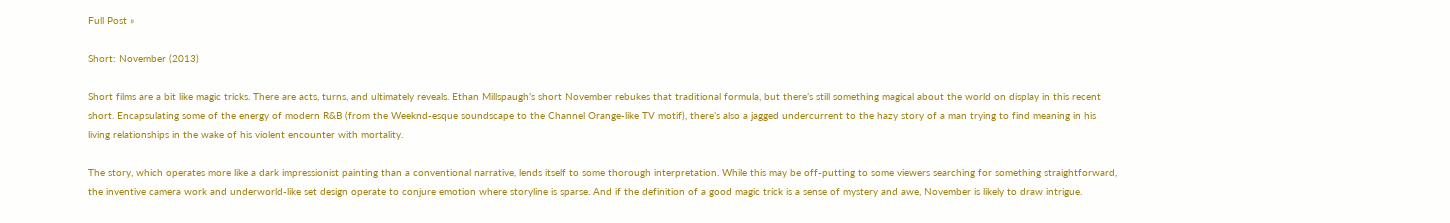Full Post »

Short: November (2013)

Short films are a bit like magic tricks. There are acts, turns, and ultimately reveals. Ethan Millspaugh’s short November rebukes that traditional formula, but there’s still something magical about the world on display in this recent short. Encapsulating some of the energy of modern R&B (from the Weeknd-esque soundscape to the Channel Orange-like TV motif), there’s also a jagged undercurrent to the hazy story of a man trying to find meaning in his living relationships in the wake of his violent encounter with mortality.

The story, which operates more like a dark impressionist painting than a conventional narrative, lends itself to some thorough interpretation. While this may be off-putting to some viewers searching for something straightforward, the inventive camera work and underworld-like set design operate to conjure emotion where storyline is sparse. And if the definition of a good magic trick is a sense of mystery and awe, November is likely to draw intrigue.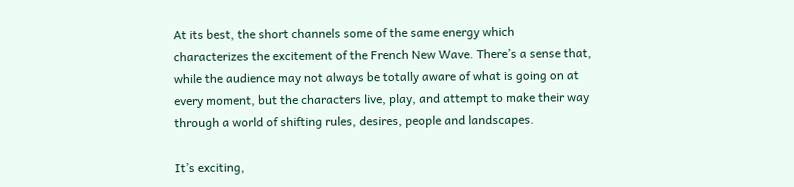At its best, the short channels some of the same energy which characterizes the excitement of the French New Wave. There’s a sense that, while the audience may not always be totally aware of what is going on at every moment, but the characters live, play, and attempt to make their way through a world of shifting rules, desires, people and landscapes.

It’s exciting,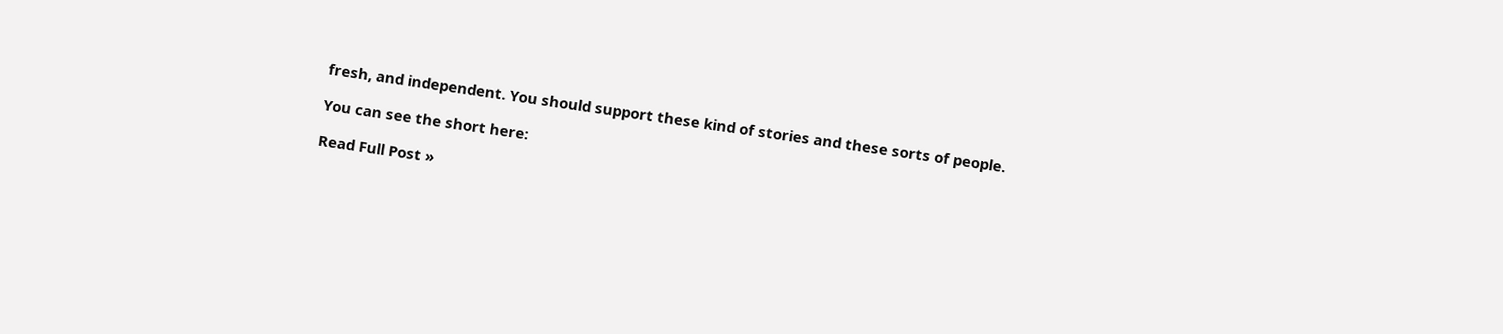fresh, and independent. You should support these kind of stories and these sorts of people.

You can see the short here:

Read Full Post »